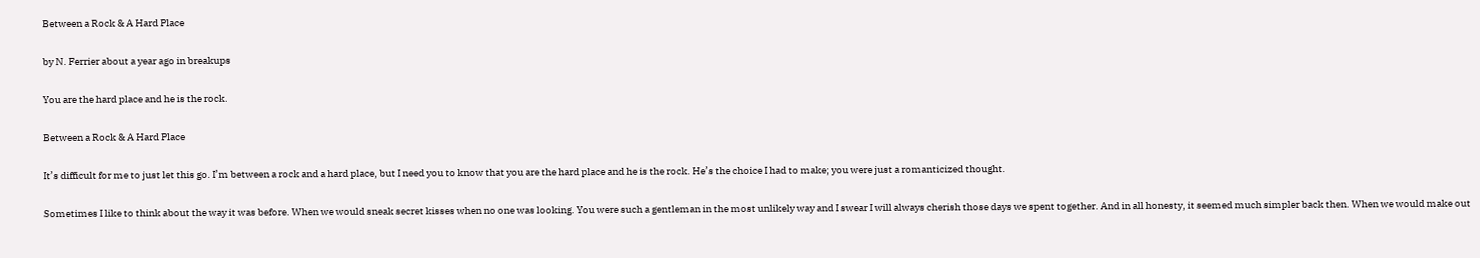Between a Rock & A Hard Place

by N. Ferrier about a year ago in breakups

You are the hard place and he is the rock.

Between a Rock & A Hard Place

It’s difficult for me to just let this go. I’m between a rock and a hard place, but I need you to know that you are the hard place and he is the rock. He’s the choice I had to make; you were just a romanticized thought.

Sometimes I like to think about the way it was before. When we would sneak secret kisses when no one was looking. You were such a gentleman in the most unlikely way and I swear I will always cherish those days we spent together. And in all honesty, it seemed much simpler back then. When we would make out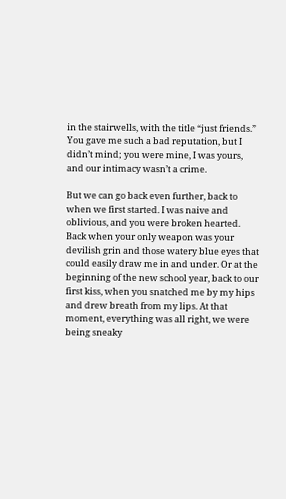in the stairwells, with the title “just friends.” You gave me such a bad reputation, but I didn’t mind; you were mine, I was yours, and our intimacy wasn’t a crime.

But we can go back even further, back to when we first started. I was naive and oblivious, and you were broken hearted. Back when your only weapon was your devilish grin and those watery blue eyes that could easily draw me in and under. Or at the beginning of the new school year, back to our first kiss, when you snatched me by my hips and drew breath from my lips. At that moment, everything was all right, we were being sneaky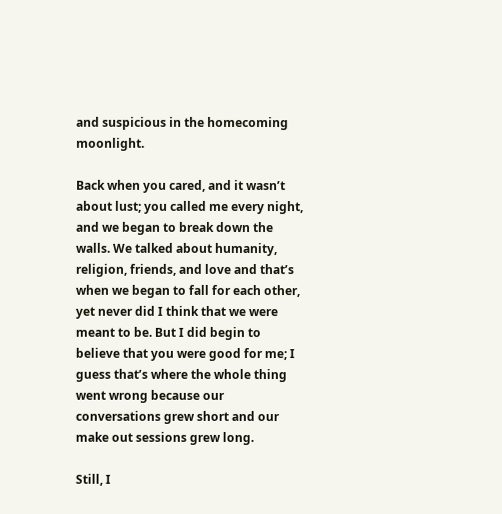and suspicious in the homecoming moonlight.

Back when you cared, and it wasn’t about lust; you called me every night, and we began to break down the walls. We talked about humanity, religion, friends, and love and that’s when we began to fall for each other, yet never did I think that we were meant to be. But I did begin to believe that you were good for me; I guess that’s where the whole thing went wrong because our conversations grew short and our make out sessions grew long.

Still, I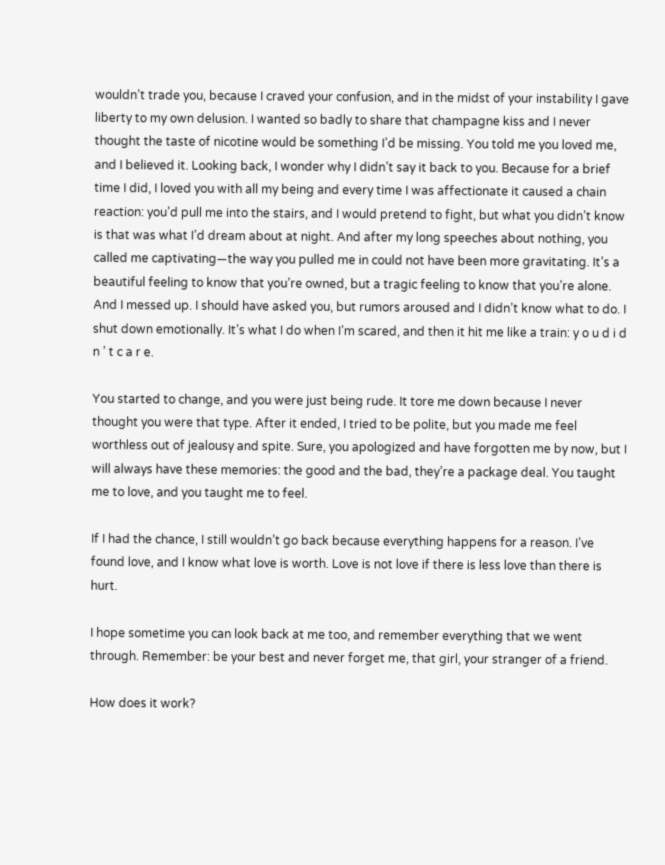wouldn’t trade you, because I craved your confusion, and in the midst of your instability I gave liberty to my own delusion. I wanted so badly to share that champagne kiss and I never thought the taste of nicotine would be something I’d be missing. You told me you loved me, and I believed it. Looking back, I wonder why I didn’t say it back to you. Because for a brief time I did, I loved you with all my being and every time I was affectionate it caused a chain reaction: you’d pull me into the stairs, and I would pretend to fight, but what you didn’t know is that was what I’d dream about at night. And after my long speeches about nothing, you called me captivating—the way you pulled me in could not have been more gravitating. It’s a beautiful feeling to know that you’re owned, but a tragic feeling to know that you’re alone. And I messed up. I should have asked you, but rumors aroused and I didn’t know what to do. I shut down emotionally. It’s what I do when I’m scared, and then it hit me like a train: y o u d i d n ’ t c a r e.

You started to change, and you were just being rude. It tore me down because I never thought you were that type. After it ended, I tried to be polite, but you made me feel worthless out of jealousy and spite. Sure, you apologized and have forgotten me by now, but I will always have these memories: the good and the bad, they’re a package deal. You taught me to love, and you taught me to feel.

If I had the chance, I still wouldn’t go back because everything happens for a reason. I’ve found love, and I know what love is worth. Love is not love if there is less love than there is hurt.

I hope sometime you can look back at me too, and remember everything that we went through. Remember: be your best and never forget me, that girl, your stranger of a friend.

How does it work?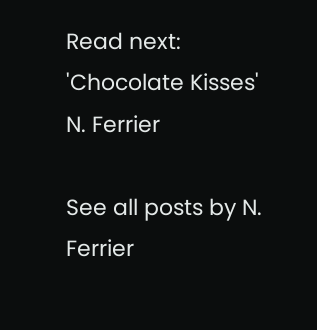Read next: 'Chocolate Kisses'
N. Ferrier

See all posts by N. Ferrier